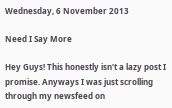Wednesday, 6 November 2013

Need I Say More

Hey Guys! This honestly isn't a lazy post I promise. Anyways I was just scrolling through my newsfeed on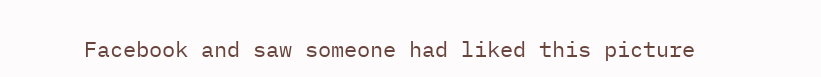Facebook and saw someone had liked this picture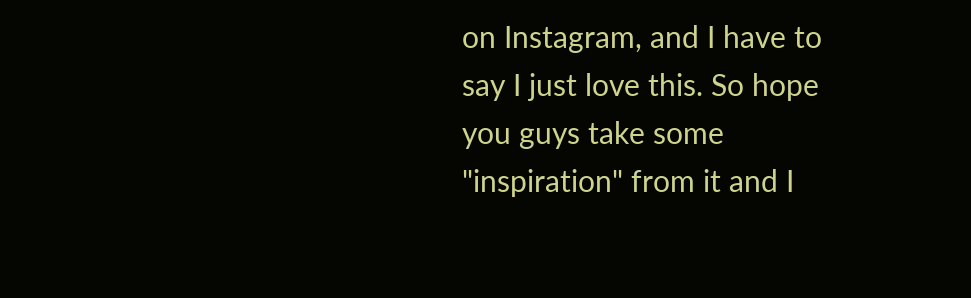on Instagram, and I have to say I just love this. So hope you guys take some "inspiration" from it and I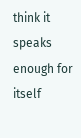think it speaks enough for itself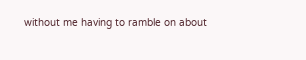without me having to ramble on about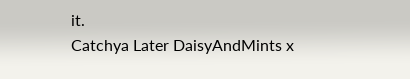it.
Catchya Later DaisyAndMints x